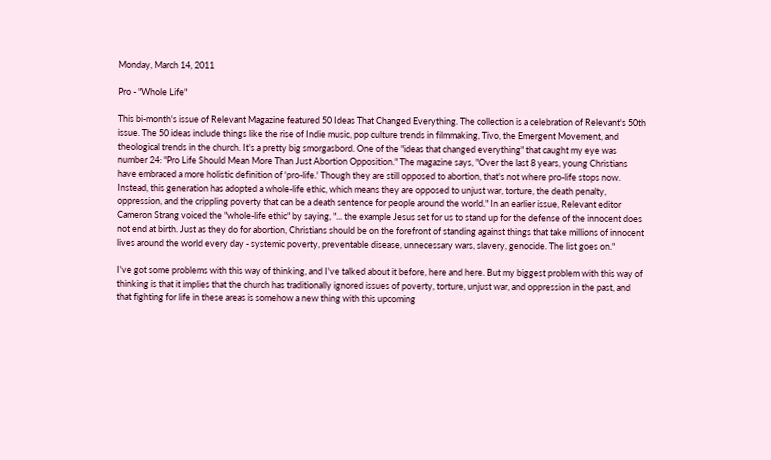Monday, March 14, 2011

Pro - "Whole Life"

This bi-month's issue of Relevant Magazine featured 50 Ideas That Changed Everything. The collection is a celebration of Relevant's 50th issue. The 50 ideas include things like the rise of Indie music, pop culture trends in filmmaking, Tivo, the Emergent Movement, and theological trends in the church. It's a pretty big smorgasbord. One of the "ideas that changed everything" that caught my eye was number 24: "Pro Life Should Mean More Than Just Abortion Opposition." The magazine says, "Over the last 8 years, young Christians have embraced a more holistic definition of 'pro-life.' Though they are still opposed to abortion, that's not where pro-life stops now. Instead, this generation has adopted a whole-life ethic, which means they are opposed to unjust war, torture, the death penalty, oppression, and the crippling poverty that can be a death sentence for people around the world." In an earlier issue, Relevant editor Cameron Strang voiced the "whole-life ethic" by saying, "... the example Jesus set for us to stand up for the defense of the innocent does not end at birth. Just as they do for abortion, Christians should be on the forefront of standing against things that take millions of innocent lives around the world every day - systemic poverty, preventable disease, unnecessary wars, slavery, genocide. The list goes on."

I've got some problems with this way of thinking, and I've talked about it before, here and here. But my biggest problem with this way of thinking is that it implies that the church has traditionally ignored issues of poverty, torture, unjust war, and oppression in the past, and that fighting for life in these areas is somehow a new thing with this upcoming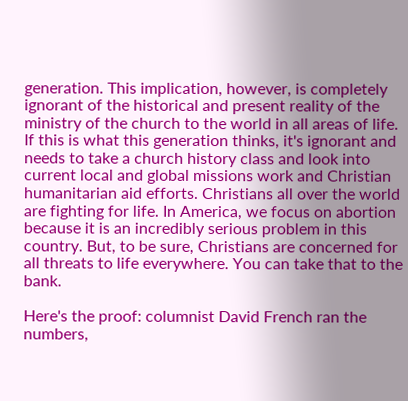generation. This implication, however, is completely ignorant of the historical and present reality of the ministry of the church to the world in all areas of life. If this is what this generation thinks, it's ignorant and needs to take a church history class and look into current local and global missions work and Christian humanitarian aid efforts. Christians all over the world are fighting for life. In America, we focus on abortion because it is an incredibly serious problem in this country. But, to be sure, Christians are concerned for all threats to life everywhere. You can take that to the bank.

Here's the proof: columnist David French ran the numbers,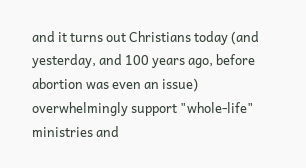and it turns out Christians today (and yesterday, and 100 years ago, before abortion was even an issue) overwhelmingly support "whole-life" ministries and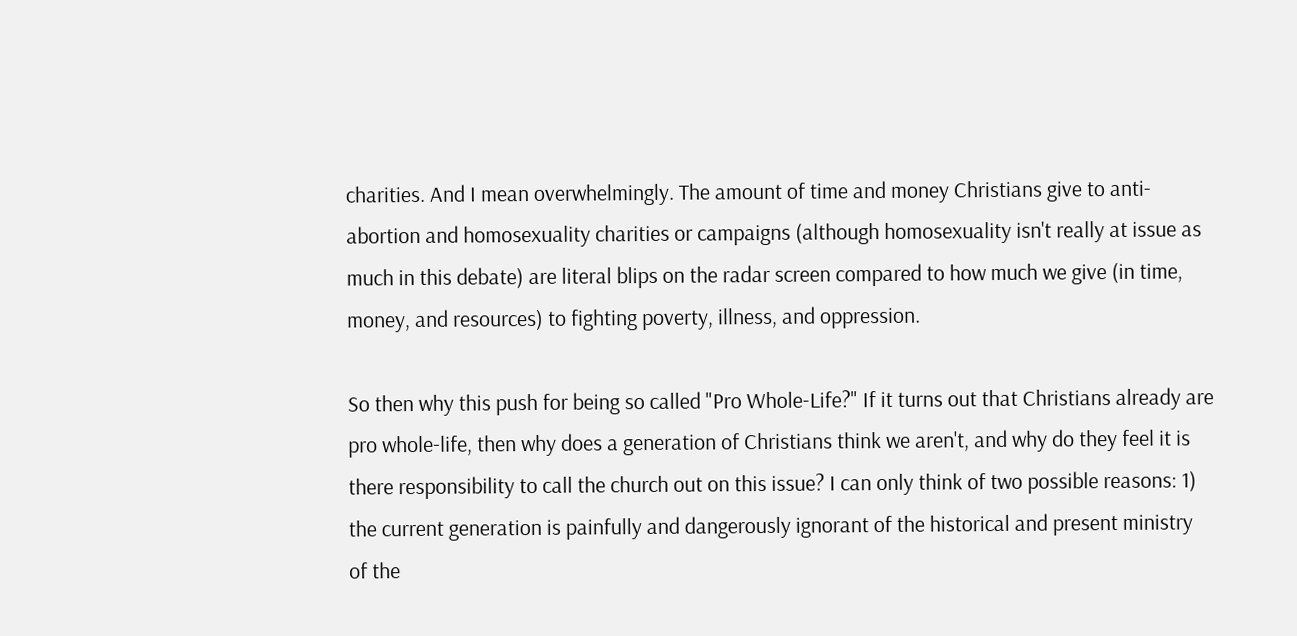charities. And I mean overwhelmingly. The amount of time and money Christians give to anti-abortion and homosexuality charities or campaigns (although homosexuality isn't really at issue as much in this debate) are literal blips on the radar screen compared to how much we give (in time, money, and resources) to fighting poverty, illness, and oppression.

So then why this push for being so called "Pro Whole-Life?" If it turns out that Christians already are pro whole-life, then why does a generation of Christians think we aren't, and why do they feel it is there responsibility to call the church out on this issue? I can only think of two possible reasons: 1) the current generation is painfully and dangerously ignorant of the historical and present ministry of the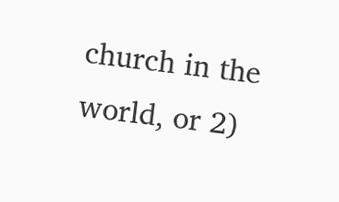church in the world, or 2)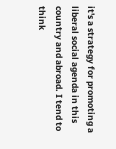it's a strategy for promoting a liberal social agenda in this country and abroad. I tend to think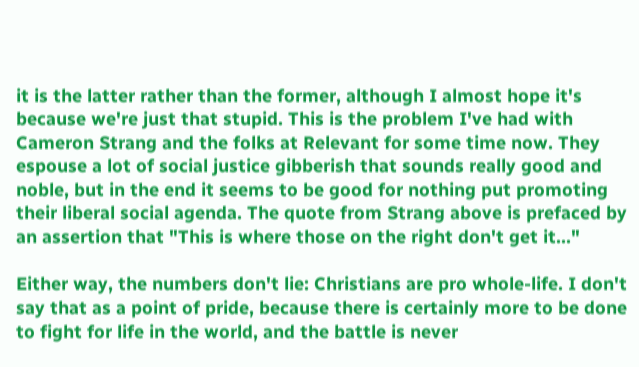it is the latter rather than the former, although I almost hope it's because we're just that stupid. This is the problem I've had with Cameron Strang and the folks at Relevant for some time now. They espouse a lot of social justice gibberish that sounds really good and noble, but in the end it seems to be good for nothing put promoting their liberal social agenda. The quote from Strang above is prefaced by an assertion that "This is where those on the right don't get it..."

Either way, the numbers don't lie: Christians are pro whole-life. I don't say that as a point of pride, because there is certainly more to be done to fight for life in the world, and the battle is never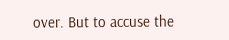over. But to accuse the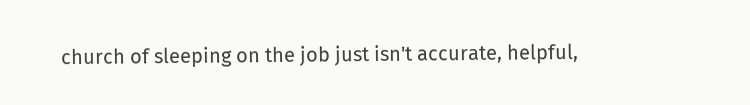church of sleeping on the job just isn't accurate, helpful,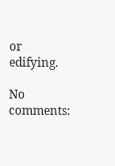or edifying.

No comments: